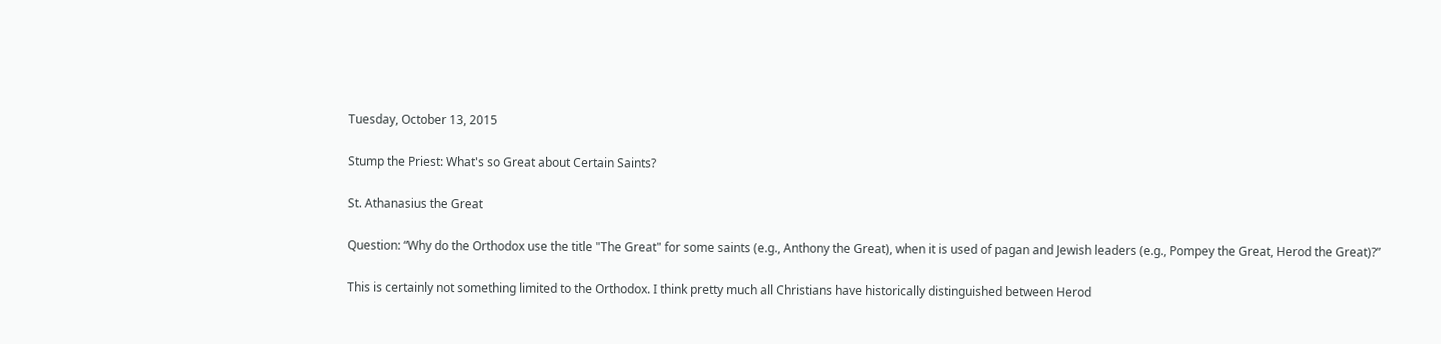Tuesday, October 13, 2015

Stump the Priest: What's so Great about Certain Saints?

St. Athanasius the Great

Question: “Why do the Orthodox use the title "The Great" for some saints (e.g., Anthony the Great), when it is used of pagan and Jewish leaders (e.g., Pompey the Great, Herod the Great)?”

This is certainly not something limited to the Orthodox. I think pretty much all Christians have historically distinguished between Herod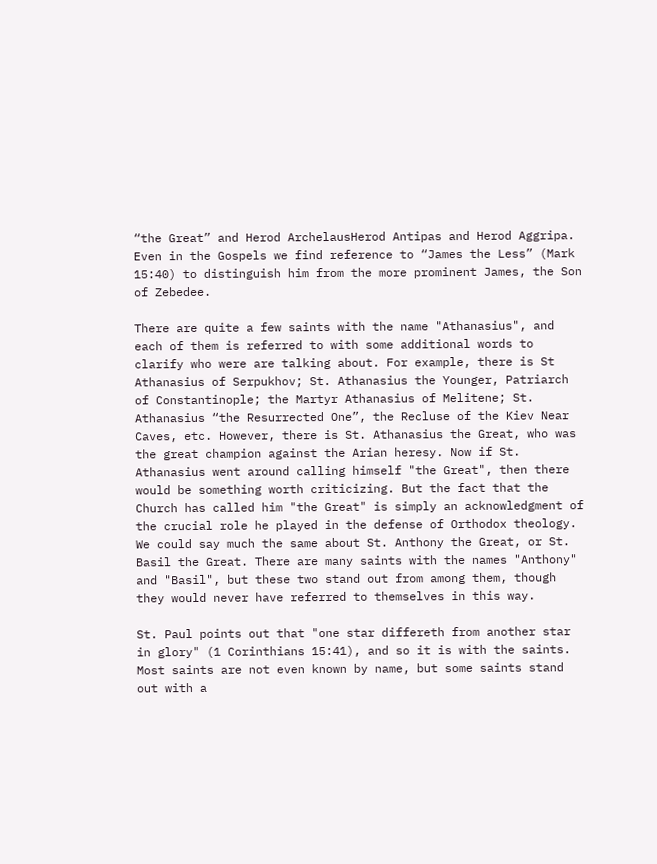“the Great” and Herod ArchelausHerod Antipas and Herod Aggripa. Even in the Gospels we find reference to “James the Less” (Mark 15:40) to distinguish him from the more prominent James, the Son of Zebedee.

There are quite a few saints with the name "Athanasius", and each of them is referred to with some additional words to clarify who were are talking about. For example, there is St Athanasius of Serpukhov; St. Athanasius the Younger, Patriarch of Constantinople; the Martyr Athanasius of Melitene; St. Athanasius “the Resurrected One”, the Recluse of the Kiev Near Caves, etc. However, there is St. Athanasius the Great, who was the great champion against the Arian heresy. Now if St. Athanasius went around calling himself "the Great", then there would be something worth criticizing. But the fact that the Church has called him "the Great" is simply an acknowledgment of the crucial role he played in the defense of Orthodox theology. We could say much the same about St. Anthony the Great, or St. Basil the Great. There are many saints with the names "Anthony" and "Basil", but these two stand out from among them, though they would never have referred to themselves in this way.

St. Paul points out that "one star differeth from another star in glory" (1 Corinthians 15:41), and so it is with the saints. Most saints are not even known by name, but some saints stand out with a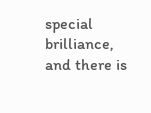special brilliance, and there is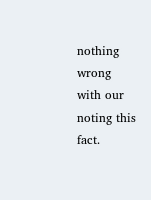nothing wrong with our noting this fact.